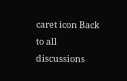caret icon Back to all discussions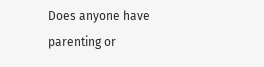Does anyone have parenting or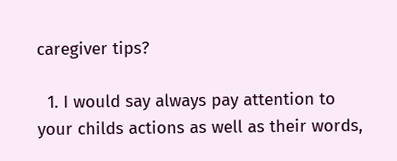caregiver tips?

  1. I would say always pay attention to your childs actions as well as their words,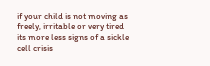if your child is not moving as freely, irritable or very tired its more less signs of a sickle cell crisis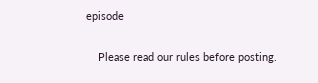episode

    Please read our rules before posting.